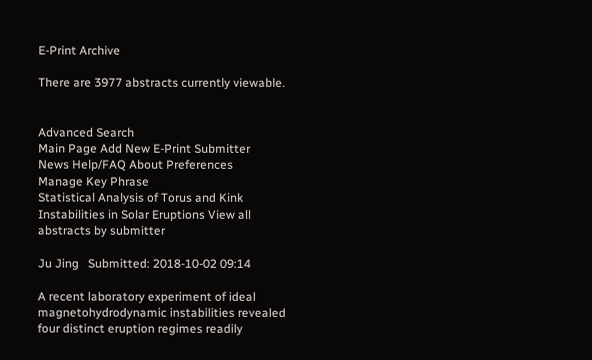E-Print Archive

There are 3977 abstracts currently viewable.


Advanced Search
Main Page Add New E-Print Submitter
News Help/FAQ About Preferences
Manage Key Phrase
Statistical Analysis of Torus and Kink Instabilities in Solar Eruptions View all abstracts by submitter

Ju Jing   Submitted: 2018-10-02 09:14

A recent laboratory experiment of ideal magnetohydrodynamic instabilities revealed four distinct eruption regimes readily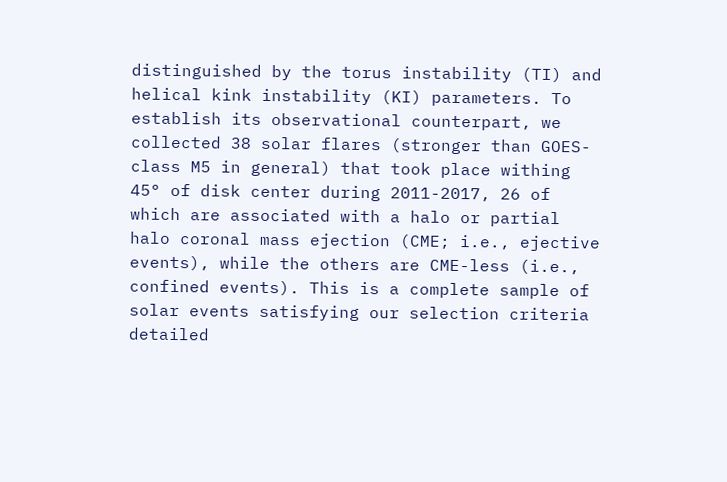distinguished by the torus instability (TI) and helical kink instability (KI) parameters. To establish its observational counterpart, we collected 38 solar flares (stronger than GOES-class M5 in general) that took place withing 45° of disk center during 2011-2017, 26 of which are associated with a halo or partial halo coronal mass ejection (CME; i.e., ejective events), while the others are CME-less (i.e., confined events). This is a complete sample of solar events satisfying our selection criteria detailed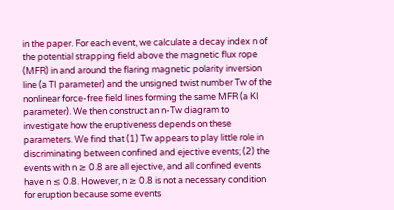in the paper. For each event, we calculate a decay index n of the potential strapping field above the magnetic flux rope (MFR) in and around the flaring magnetic polarity inversion line (a TI parameter) and the unsigned twist number Tw of the nonlinear force-free field lines forming the same MFR (a KI parameter). We then construct an n-Tw diagram to investigate how the eruptiveness depends on these parameters. We find that (1) Tw appears to play little role in discriminating between confined and ejective events; (2) the events with n ≳ 0.8 are all ejective, and all confined events have n ≲ 0.8. However, n ≳ 0.8 is not a necessary condition for eruption because some events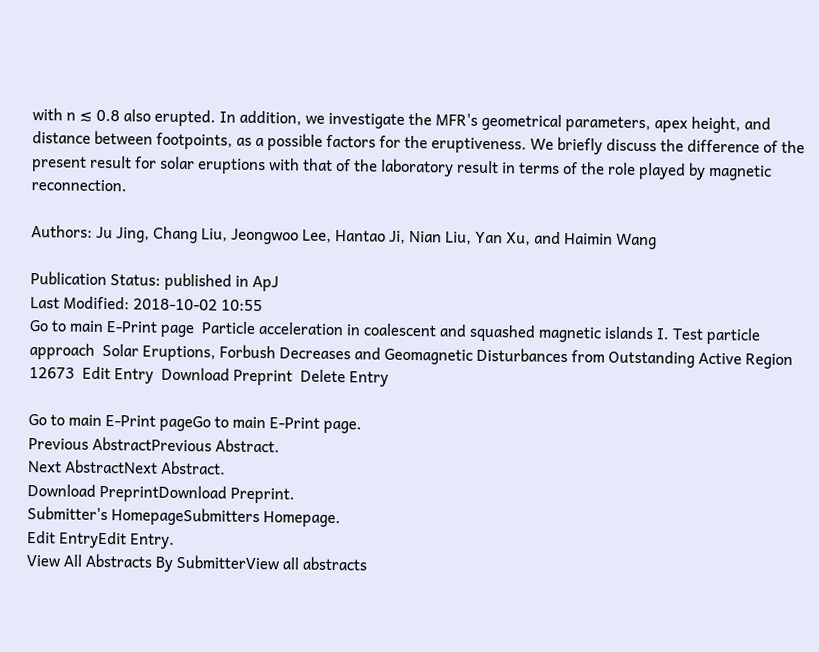with n ≲ 0.8 also erupted. In addition, we investigate the MFR's geometrical parameters, apex height, and distance between footpoints, as a possible factors for the eruptiveness. We briefly discuss the difference of the present result for solar eruptions with that of the laboratory result in terms of the role played by magnetic reconnection.

Authors: Ju Jing, Chang Liu, Jeongwoo Lee, Hantao Ji, Nian Liu, Yan Xu, and Haimin Wang

Publication Status: published in ApJ
Last Modified: 2018-10-02 10:55
Go to main E-Print page  Particle acceleration in coalescent and squashed magnetic islands I. Test particle approach  Solar Eruptions, Forbush Decreases and Geomagnetic Disturbances from Outstanding Active Region 12673  Edit Entry  Download Preprint  Delete Entry

Go to main E-Print pageGo to main E-Print page.
Previous AbstractPrevious Abstract.
Next AbstractNext Abstract.
Download PreprintDownload Preprint.
Submitter's HomepageSubmitters Homepage.
Edit EntryEdit Entry.
View All Abstracts By SubmitterView all abstracts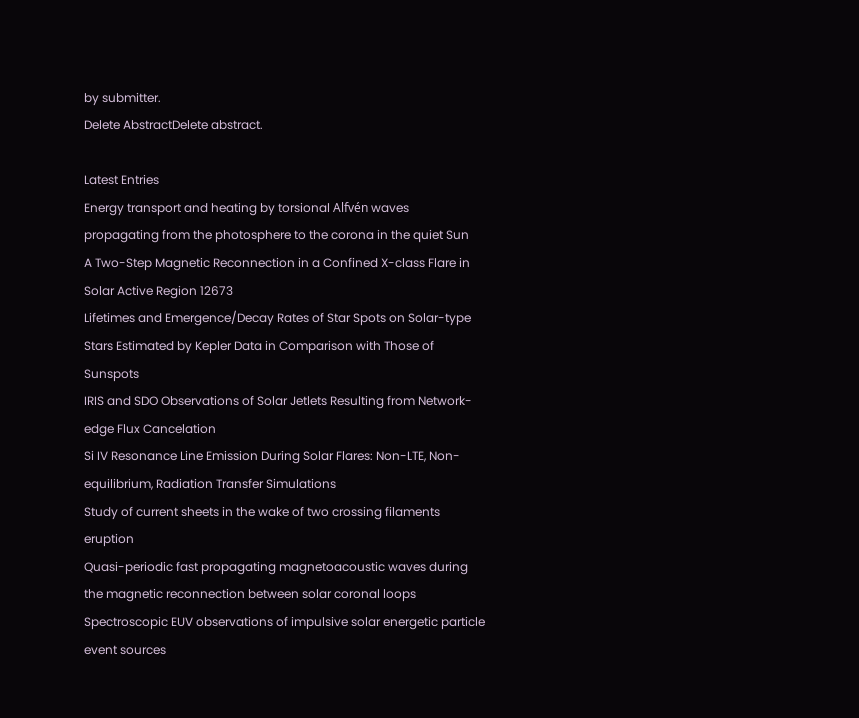by submitter.
Delete AbstractDelete abstract.

Latest Entries
Energy transport and heating by torsional Alfvén waves propagating from the photosphere to the corona in the quiet Sun
A Two-Step Magnetic Reconnection in a Confined X-class Flare in Solar Active Region 12673
Lifetimes and Emergence/Decay Rates of Star Spots on Solar-type Stars Estimated by Kepler Data in Comparison with Those of Sunspots
IRIS and SDO Observations of Solar Jetlets Resulting from Network-edge Flux Cancelation
Si IV Resonance Line Emission During Solar Flares: Non-LTE, Non-equilibrium, Radiation Transfer Simulations
Study of current sheets in the wake of two crossing filaments eruption
Quasi-periodic fast propagating magnetoacoustic waves during the magnetic reconnection between solar coronal loops
Spectroscopic EUV observations of impulsive solar energetic particle event sources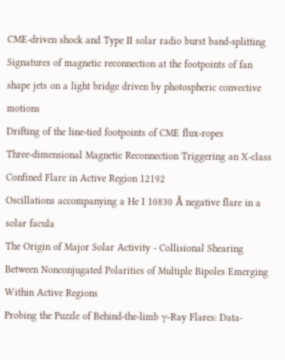CME-driven shock and Type II solar radio burst band-splitting
Signatures of magnetic reconnection at the footpoints of fan shape jets on a light bridge driven by photospheric convective motions
Drifting of the line-tied footpoints of CME flux-ropes
Three-dimensional Magnetic Reconnection Triggering an X-class Confined Flare in Active Region 12192
Oscillations accompanying a He I 10830 Å negative flare in a solar facula
The Origin of Major Solar Activity - Collisional Shearing Between Nonconjugated Polarities of Multiple Bipoles Emerging Within Active Regions
Probing the Puzzle of Behind-the-limb γ-Ray Flares: Data-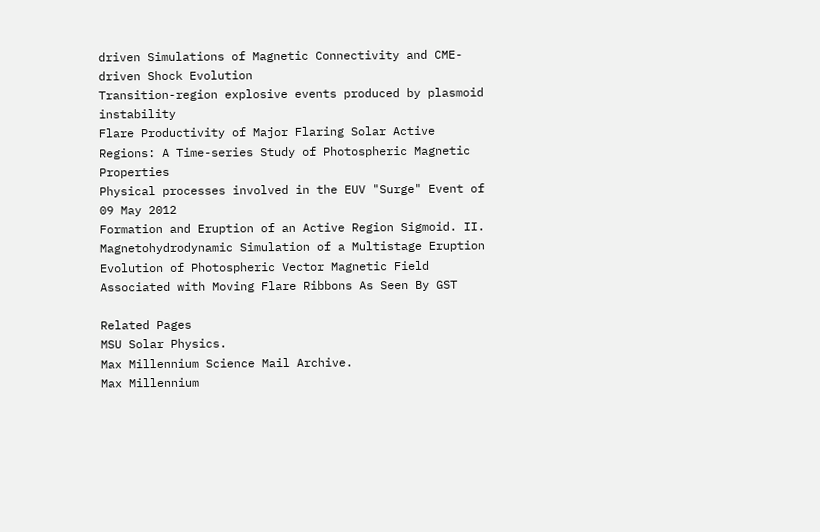driven Simulations of Magnetic Connectivity and CME-driven Shock Evolution
Transition-region explosive events produced by plasmoid instability
Flare Productivity of Major Flaring Solar Active Regions: A Time-series Study of Photospheric Magnetic Properties
Physical processes involved in the EUV "Surge" Event of 09 May 2012
Formation and Eruption of an Active Region Sigmoid. II. Magnetohydrodynamic Simulation of a Multistage Eruption
Evolution of Photospheric Vector Magnetic Field Associated with Moving Flare Ribbons As Seen By GST

Related Pages
MSU Solar Physics.
Max Millennium Science Mail Archive.
Max Millennium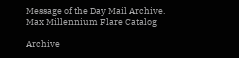Message of the Day Mail Archive.
Max Millennium Flare Catalog

Archive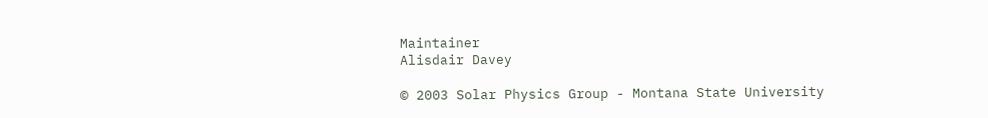Maintainer
Alisdair Davey

© 2003 Solar Physics Group - Montana State University